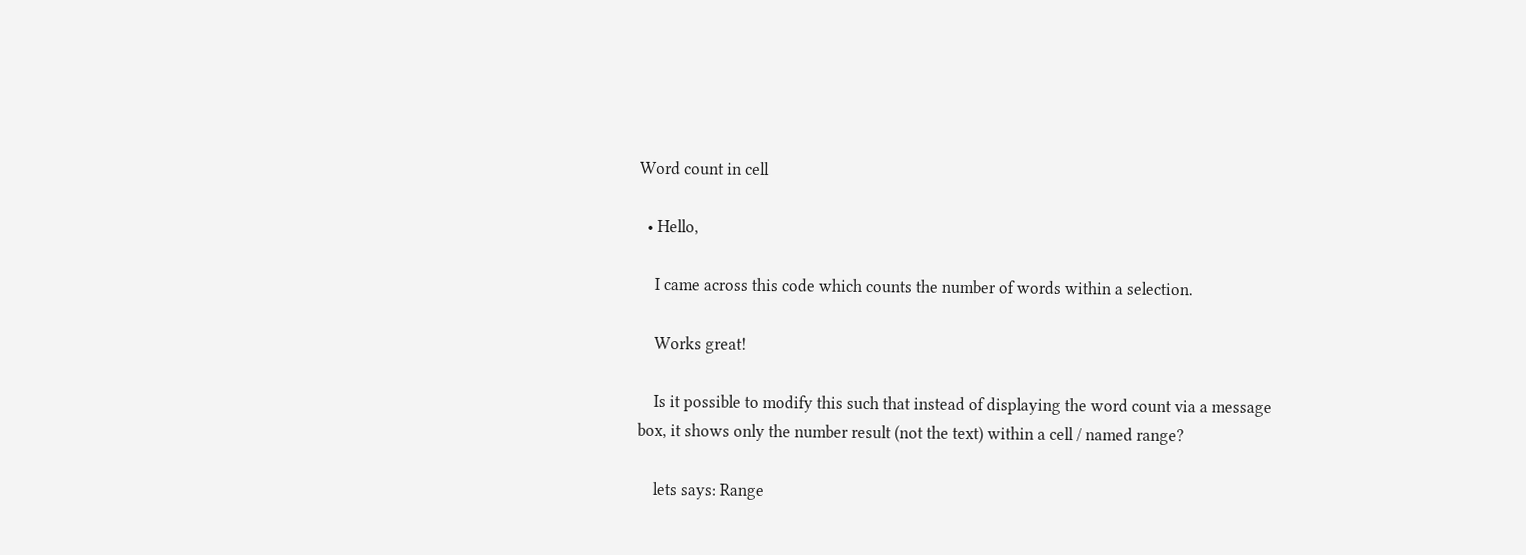Word count in cell

  • Hello,

    I came across this code which counts the number of words within a selection.

    Works great!

    Is it possible to modify this such that instead of displaying the word count via a message box, it shows only the number result (not the text) within a cell / named range?

    lets says: Range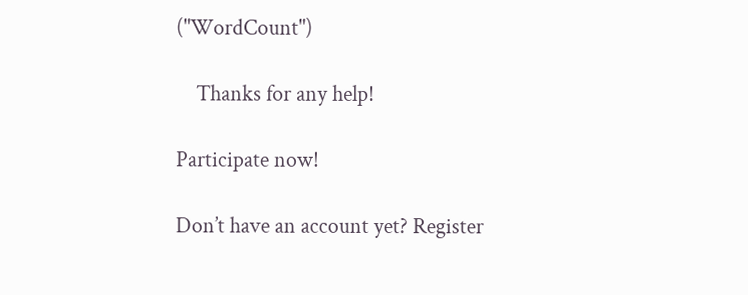("WordCount")

    Thanks for any help!

Participate now!

Don’t have an account yet? Register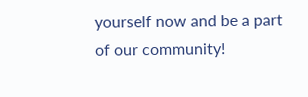yourself now and be a part of our community!